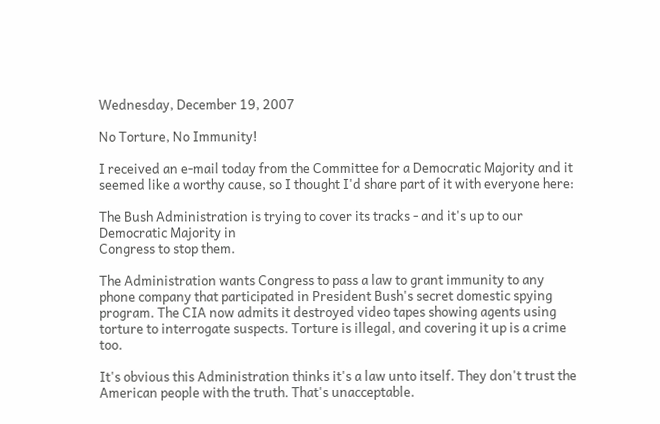Wednesday, December 19, 2007

No Torture, No Immunity!

I received an e-mail today from the Committee for a Democratic Majority and it seemed like a worthy cause, so I thought I'd share part of it with everyone here:

The Bush Administration is trying to cover its tracks - and it's up to our Democratic Majority in
Congress to stop them.

The Administration wants Congress to pass a law to grant immunity to any phone company that participated in President Bush's secret domestic spying program. The CIA now admits it destroyed video tapes showing agents using torture to interrogate suspects. Torture is illegal, and covering it up is a crime too.

It's obvious this Administration thinks it's a law unto itself. They don't trust the American people with the truth. That's unacceptable.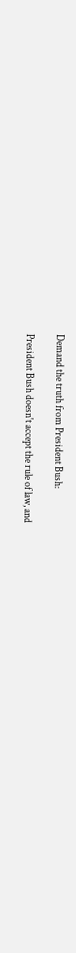Demand the truth from President Bush:

President Bush doesn't accept the rule of law, and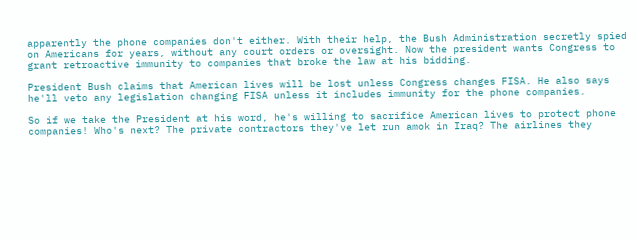apparently the phone companies don't either. With their help, the Bush Administration secretly spied on Americans for years, without any court orders or oversight. Now the president wants Congress to grant retroactive immunity to companies that broke the law at his bidding.

President Bush claims that American lives will be lost unless Congress changes FISA. He also says he'll veto any legislation changing FISA unless it includes immunity for the phone companies.

So if we take the President at his word, he's willing to sacrifice American lives to protect phone companies! Who's next? The private contractors they've let run amok in Iraq? The airlines they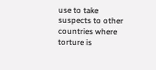use to take suspects to other countries where torture is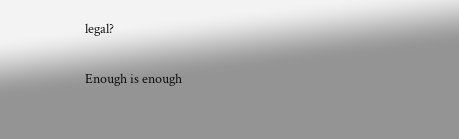legal?

Enough is enough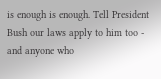is enough is enough. Tell President Bush our laws apply to him too - and anyone who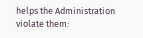helps the Administration violate them: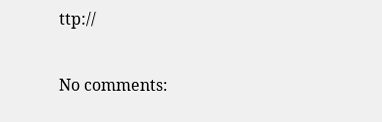ttp://

No comments: